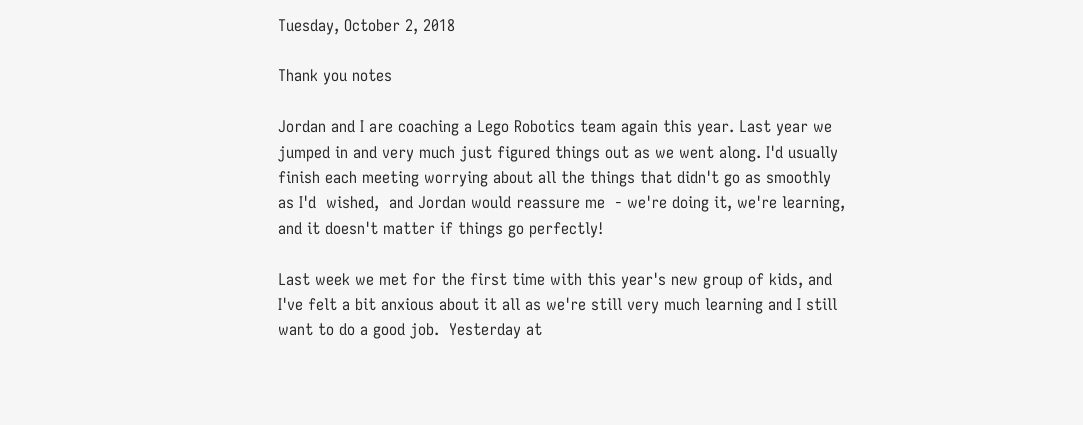Tuesday, October 2, 2018

Thank you notes

Jordan and I are coaching a Lego Robotics team again this year. Last year we jumped in and very much just figured things out as we went along. I'd usually finish each meeting worrying about all the things that didn't go as smoothly as I'd  wished,  and Jordan would reassure me  - we're doing it, we're learning, and it doesn't matter if things go perfectly!

Last week we met for the first time with this year's new group of kids, and I've felt a bit anxious about it all as we're still very much learning and I still want to do a good job.  Yesterday at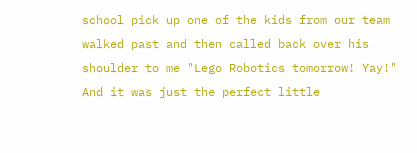school pick up one of the kids from our team walked past and then called back over his shoulder to me "Lego Robotics tomorrow! Yay!" And it was just the perfect little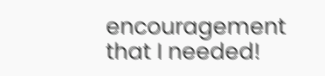encouragement that I needed!